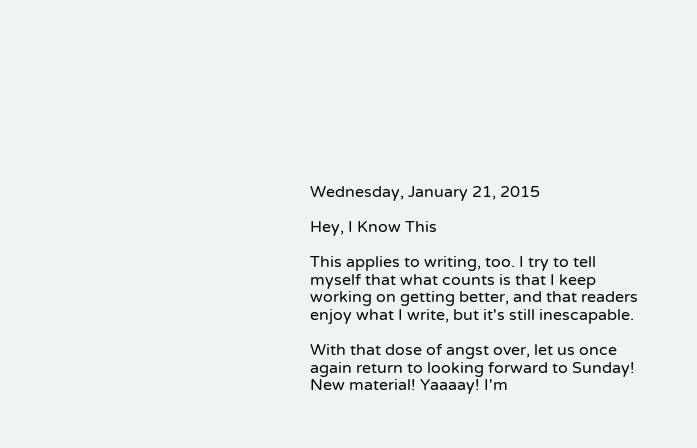Wednesday, January 21, 2015

Hey, I Know This

This applies to writing, too. I try to tell myself that what counts is that I keep working on getting better, and that readers enjoy what I write, but it's still inescapable.

With that dose of angst over, let us once again return to looking forward to Sunday! New material! Yaaaay! I'm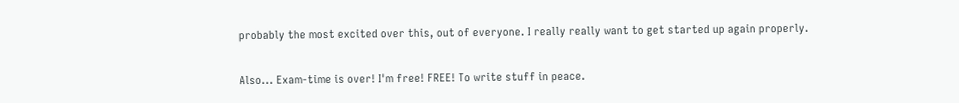probably the most excited over this, out of everyone. I really really want to get started up again properly.

Also... Exam-time is over! I'm free! FREE! To write stuff in peace.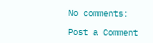No comments:

Post a Comment